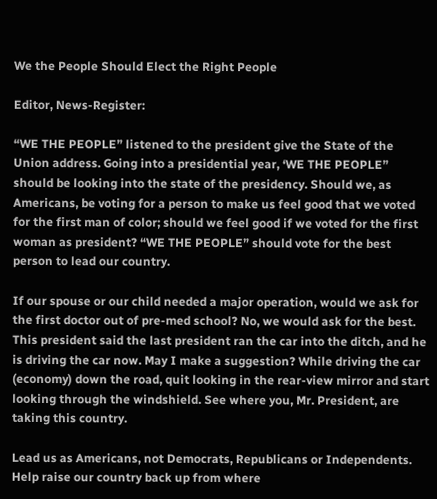We the People Should Elect the Right People

Editor, News-Register:

“WE THE PEOPLE” listened to the president give the State of the Union address. Going into a presidential year, ‘WE THE PEOPLE” should be looking into the state of the presidency. Should we, as Americans, be voting for a person to make us feel good that we voted for the first man of color; should we feel good if we voted for the first woman as president? “WE THE PEOPLE” should vote for the best person to lead our country.

If our spouse or our child needed a major operation, would we ask for the first doctor out of pre-med school? No, we would ask for the best. This president said the last president ran the car into the ditch, and he is driving the car now. May I make a suggestion? While driving the car (economy) down the road, quit looking in the rear-view mirror and start looking through the windshield. See where you, Mr. President, are taking this country.

Lead us as Americans, not Democrats, Republicans or Independents. Help raise our country back up from where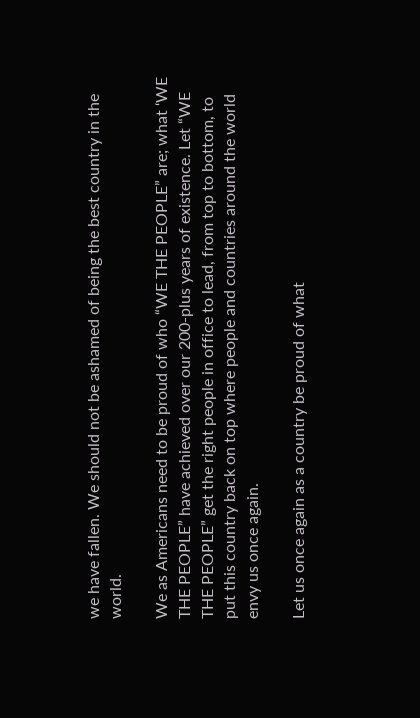we have fallen. We should not be ashamed of being the best country in the world.

We as Americans need to be proud of who “WE THE PEOPLE” are; what ‘WE THE PEOPLE” have achieved over our 200-plus years of existence. Let “WE THE PEOPLE” get the right people in office to lead, from top to bottom, to put this country back on top where people and countries around the world envy us once again.

Let us once again as a country be proud of what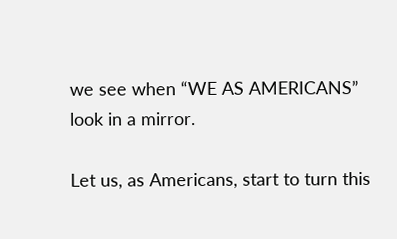we see when “WE AS AMERICANS” look in a mirror.

Let us, as Americans, start to turn this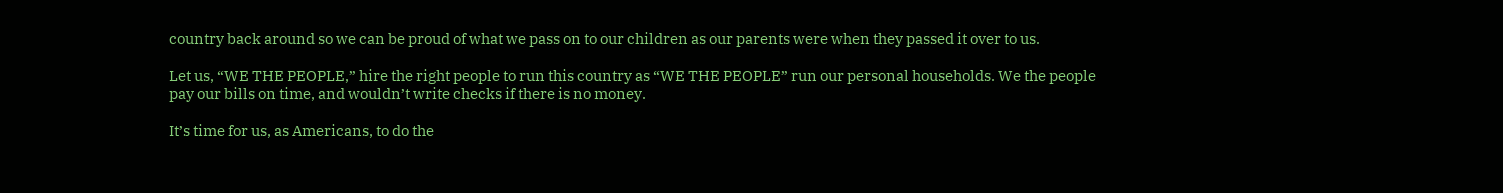country back around so we can be proud of what we pass on to our children as our parents were when they passed it over to us.

Let us, “WE THE PEOPLE,” hire the right people to run this country as “WE THE PEOPLE” run our personal households. We the people pay our bills on time, and wouldn’t write checks if there is no money.

It’s time for us, as Americans, to do the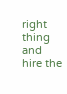right thing and hire the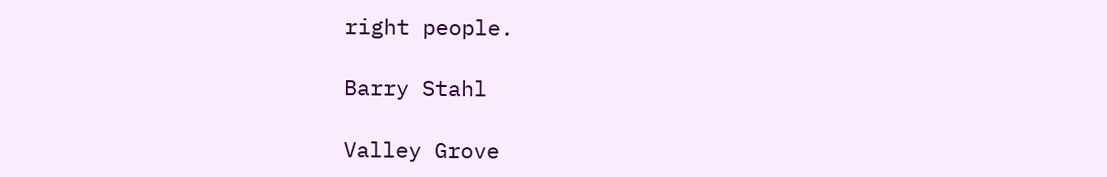right people.

Barry Stahl

Valley Grove